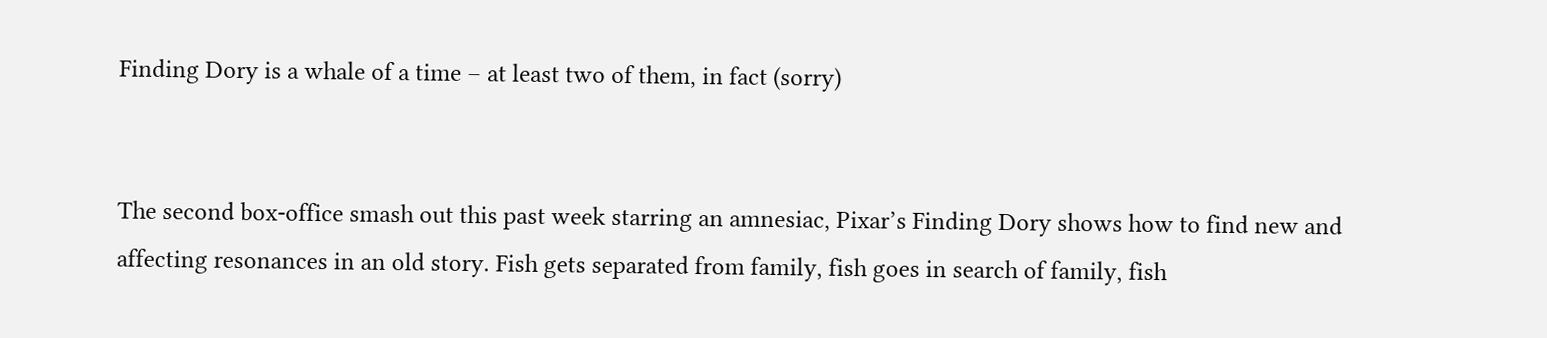Finding Dory is a whale of a time – at least two of them, in fact (sorry)


The second box-office smash out this past week starring an amnesiac, Pixar’s Finding Dory shows how to find new and affecting resonances in an old story. Fish gets separated from family, fish goes in search of family, fish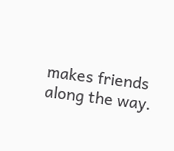makes friends along the way.